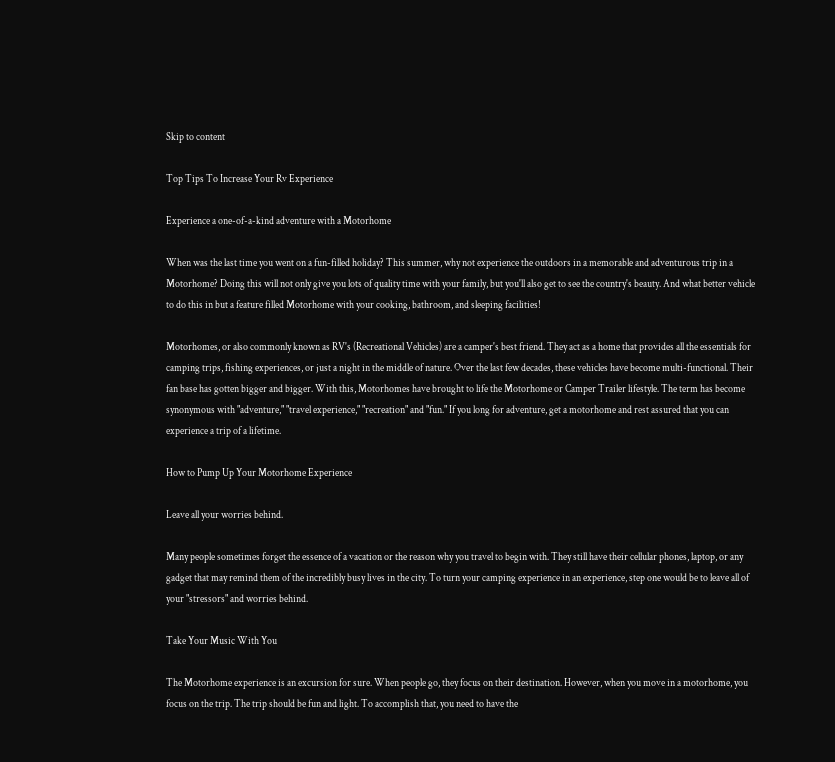Skip to content

Top Tips To Increase Your Rv Experience

Experience a one-of-a-kind adventure with a Motorhome

When was the last time you went on a fun-filled holiday? This summer, why not experience the outdoors in a memorable and adventurous trip in a Motorhome? Doing this will not only give you lots of quality time with your family, but you'll also get to see the country's beauty. And what better vehicle to do this in but a feature filled Motorhome with your cooking, bathroom, and sleeping facilities!

Motorhomes, or also commonly known as RV's (Recreational Vehicles) are a camper's best friend. They act as a home that provides all the essentials for camping trips, fishing experiences, or just a night in the middle of nature. Over the last few decades, these vehicles have become multi-functional. Their fan base has gotten bigger and bigger. With this, Motorhomes have brought to life the Motorhome or Camper Trailer lifestyle. The term has become synonymous with "adventure," "travel experience," "recreation" and "fun." If you long for adventure, get a motorhome and rest assured that you can experience a trip of a lifetime.

How to Pump Up Your Motorhome Experience

Leave all your worries behind.

Many people sometimes forget the essence of a vacation or the reason why you travel to begin with. They still have their cellular phones, laptop, or any gadget that may remind them of the incredibly busy lives in the city. To turn your camping experience in an experience, step one would be to leave all of your "stressors" and worries behind.

Take Your Music With You

The Motorhome experience is an excursion for sure. When people go, they focus on their destination. However, when you move in a motorhome, you focus on the trip. The trip should be fun and light. To accomplish that, you need to have the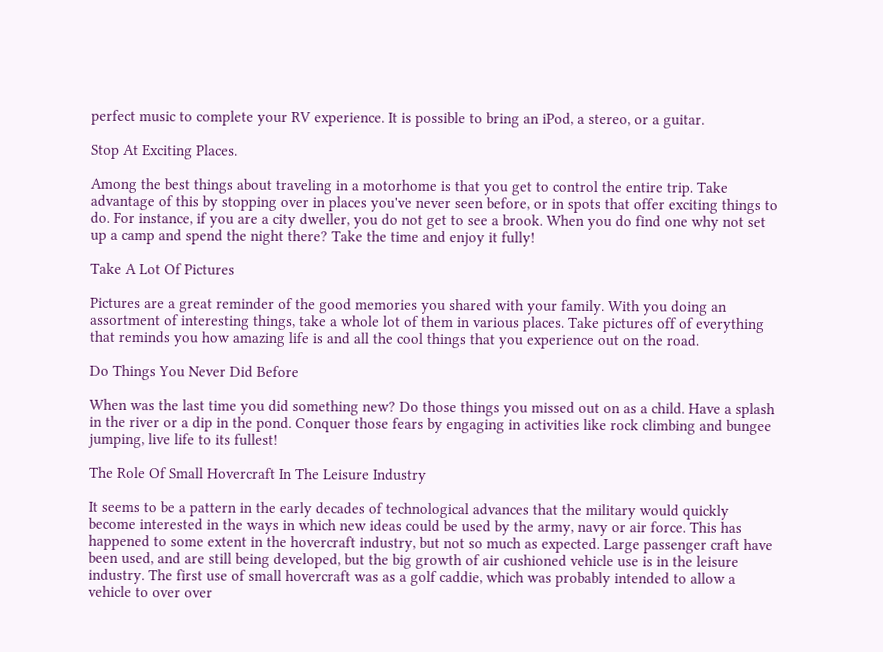perfect music to complete your RV experience. It is possible to bring an iPod, a stereo, or a guitar.

Stop At Exciting Places.

Among the best things about traveling in a motorhome is that you get to control the entire trip. Take advantage of this by stopping over in places you've never seen before, or in spots that offer exciting things to do. For instance, if you are a city dweller, you do not get to see a brook. When you do find one why not set up a camp and spend the night there? Take the time and enjoy it fully!

Take A Lot Of Pictures

Pictures are a great reminder of the good memories you shared with your family. With you doing an assortment of interesting things, take a whole lot of them in various places. Take pictures off of everything that reminds you how amazing life is and all the cool things that you experience out on the road.

Do Things You Never Did Before

When was the last time you did something new? Do those things you missed out on as a child. Have a splash in the river or a dip in the pond. Conquer those fears by engaging in activities like rock climbing and bungee jumping, live life to its fullest!

The Role Of Small Hovercraft In The Leisure Industry

It seems to be a pattern in the early decades of technological advances that the military would quickly become interested in the ways in which new ideas could be used by the army, navy or air force. This has happened to some extent in the hovercraft industry, but not so much as expected. Large passenger craft have been used, and are still being developed, but the big growth of air cushioned vehicle use is in the leisure industry. The first use of small hovercraft was as a golf caddie, which was probably intended to allow a vehicle to over over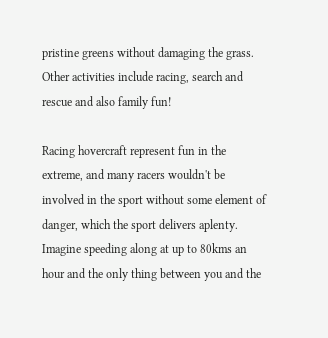pristine greens without damaging the grass. Other activities include racing, search and rescue and also family fun!

Racing hovercraft represent fun in the extreme, and many racers wouldn't be involved in the sport without some element of danger, which the sport delivers aplenty. Imagine speeding along at up to 80kms an hour and the only thing between you and the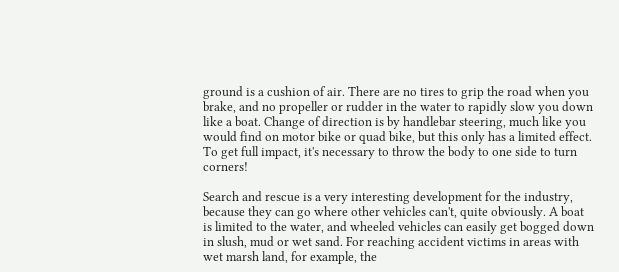ground is a cushion of air. There are no tires to grip the road when you brake, and no propeller or rudder in the water to rapidly slow you down like a boat. Change of direction is by handlebar steering, much like you would find on motor bike or quad bike, but this only has a limited effect. To get full impact, it's necessary to throw the body to one side to turn corners!

Search and rescue is a very interesting development for the industry, because they can go where other vehicles can't, quite obviously. A boat is limited to the water, and wheeled vehicles can easily get bogged down in slush, mud or wet sand. For reaching accident victims in areas with wet marsh land, for example, the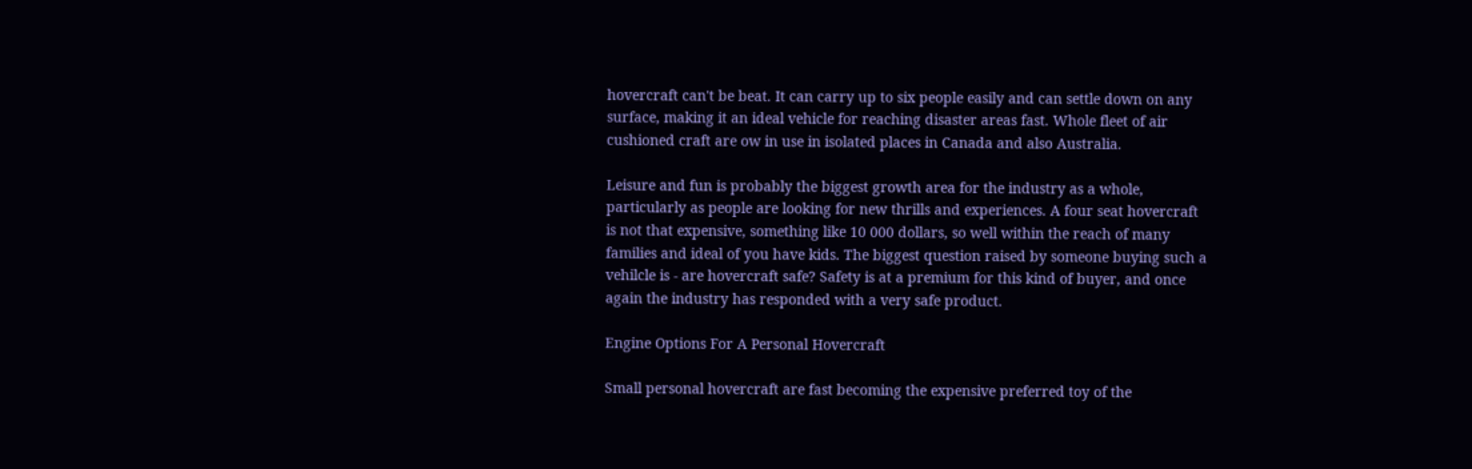hovercraft can't be beat. It can carry up to six people easily and can settle down on any surface, making it an ideal vehicle for reaching disaster areas fast. Whole fleet of air cushioned craft are ow in use in isolated places in Canada and also Australia.

Leisure and fun is probably the biggest growth area for the industry as a whole, particularly as people are looking for new thrills and experiences. A four seat hovercraft is not that expensive, something like 10 000 dollars, so well within the reach of many families and ideal of you have kids. The biggest question raised by someone buying such a vehilcle is - are hovercraft safe? Safety is at a premium for this kind of buyer, and once again the industry has responded with a very safe product.

Engine Options For A Personal Hovercraft

Small personal hovercraft are fast becoming the expensive preferred toy of the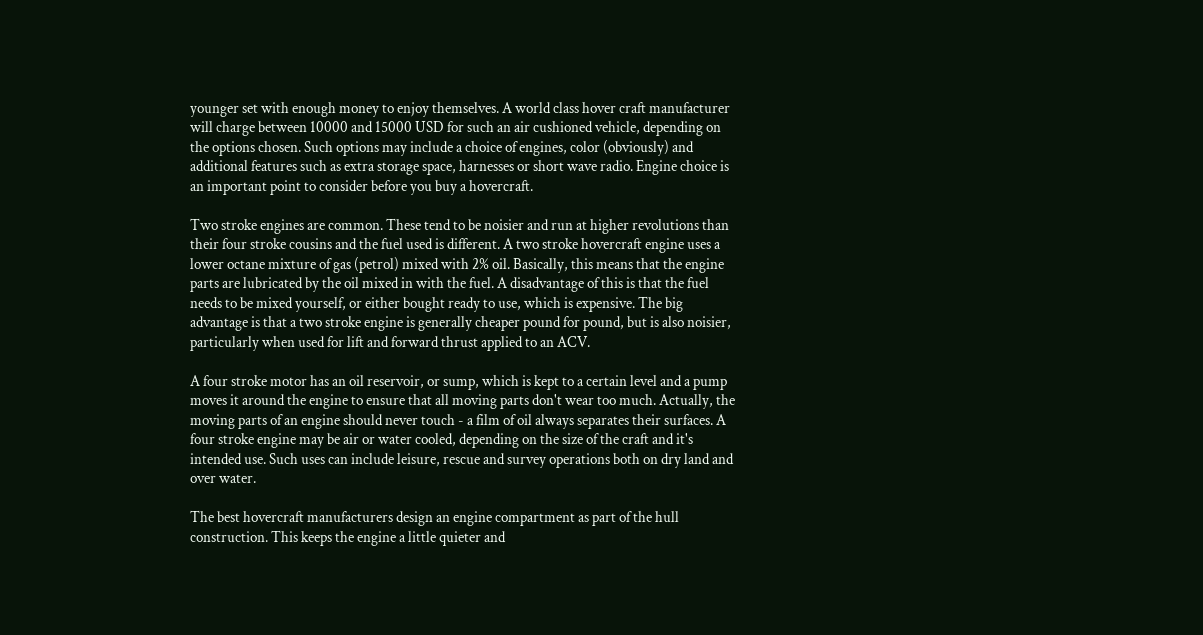younger set with enough money to enjoy themselves. A world class hover craft manufacturer will charge between 10000 and 15000 USD for such an air cushioned vehicle, depending on the options chosen. Such options may include a choice of engines, color (obviously) and additional features such as extra storage space, harnesses or short wave radio. Engine choice is an important point to consider before you buy a hovercraft.

Two stroke engines are common. These tend to be noisier and run at higher revolutions than their four stroke cousins and the fuel used is different. A two stroke hovercraft engine uses a lower octane mixture of gas (petrol) mixed with 2% oil. Basically, this means that the engine parts are lubricated by the oil mixed in with the fuel. A disadvantage of this is that the fuel needs to be mixed yourself, or either bought ready to use, which is expensive. The big advantage is that a two stroke engine is generally cheaper pound for pound, but is also noisier, particularly when used for lift and forward thrust applied to an ACV.

A four stroke motor has an oil reservoir, or sump, which is kept to a certain level and a pump moves it around the engine to ensure that all moving parts don't wear too much. Actually, the moving parts of an engine should never touch - a film of oil always separates their surfaces. A four stroke engine may be air or water cooled, depending on the size of the craft and it's intended use. Such uses can include leisure, rescue and survey operations both on dry land and over water.

The best hovercraft manufacturers design an engine compartment as part of the hull construction. This keeps the engine a little quieter and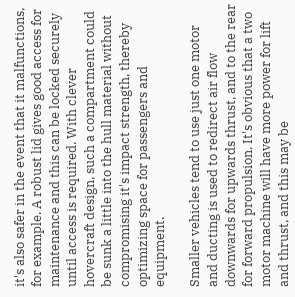it's also safer in the event that it malfunctions, for example. A robust lid gives good access for maintenance and this can be locked securely until access is required. With clever hovercraft design, such a compartment could be sunk a little into the hull material without compromising it's impact strength, thereby optimizing space for passengers and equipment.

Smaller vehicles tend to use just one motor and ducting is used to redirect air flow downwards for upwards thrust, and to the rear for forward propulsion. It's obvious that a two motor machine will have more power for lift and thrust, and this may be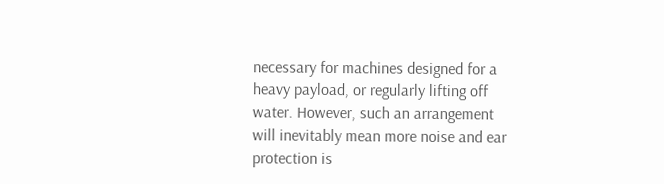necessary for machines designed for a heavy payload, or regularly lifting off water. However, such an arrangement will inevitably mean more noise and ear protection is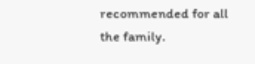recommended for all the family.